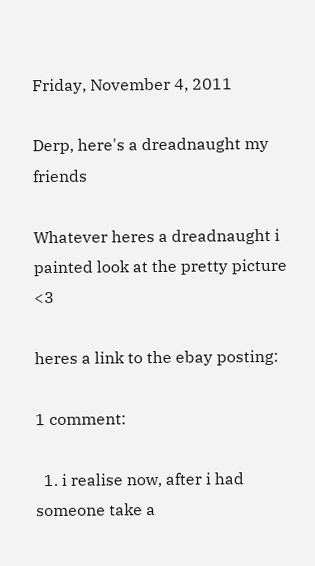Friday, November 4, 2011

Derp, here's a dreadnaught my friends

Whatever heres a dreadnaught i painted look at the pretty picture <3

heres a link to the ebay posting:

1 comment:

  1. i realise now, after i had someone take a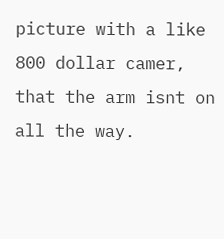picture with a like 800 dollar camer, that the arm isnt on all the way.